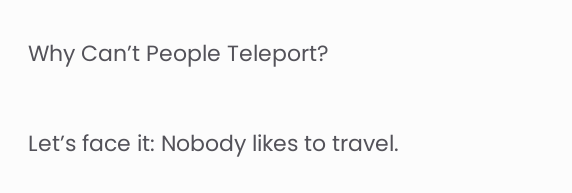Why Can’t People Teleport?

Let’s face it: Nobody likes to travel.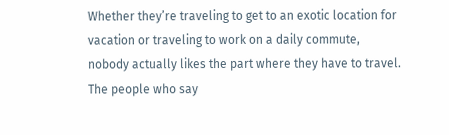Whether they’re traveling to get to an exotic location for vacation or traveling to work on a daily commute, nobody actually likes the part where they have to travel. The people who say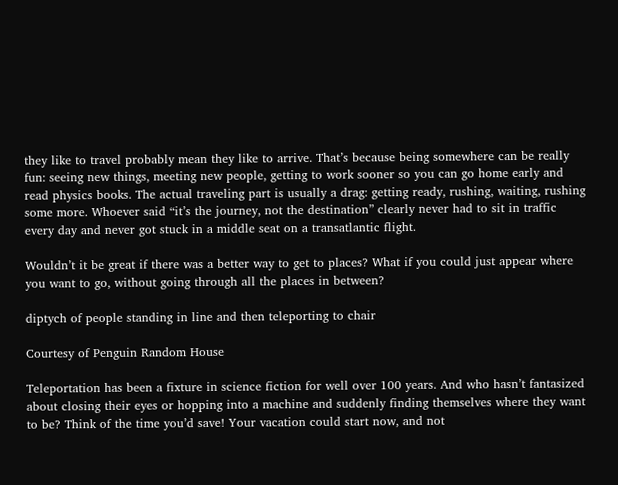they like to travel probably mean they like to arrive. That’s because being somewhere can be really fun: seeing new things, meeting new people, getting to work sooner so you can go home early and read physics books. The actual traveling part is usually a drag: getting ready, rushing, waiting, rushing some more. Whoever said “it’s the journey, not the destination” clearly never had to sit in traffic every day and never got stuck in a middle seat on a transatlantic flight.

Wouldn’t it be great if there was a better way to get to places? What if you could just appear where you want to go, without going through all the places in between?

diptych of people standing in line and then teleporting to chair

Courtesy of Penguin Random House

Teleportation has been a fixture in science fiction for well over 100 years. And who hasn’t fantasized about closing their eyes or hopping into a machine and suddenly finding themselves where they want to be? Think of the time you’d save! Your vacation could start now, and not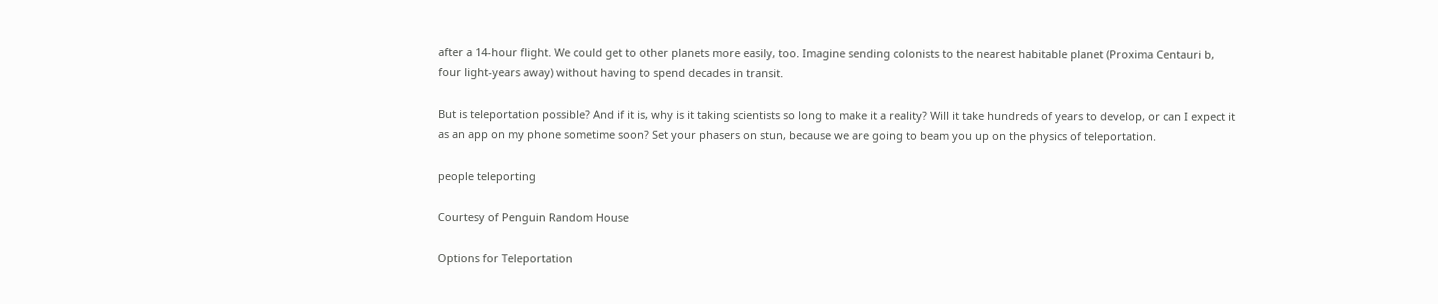after a 14-hour flight. We could get to other planets more easily, too. Imagine sending colonists to the nearest habitable planet (Proxima Centauri b, four light-years away) without having to spend decades in transit.

But is teleportation possible? And if it is, why is it taking scientists so long to make it a reality? Will it take hundreds of years to develop, or can I expect it as an app on my phone sometime soon? Set your phasers on stun, because we are going to beam you up on the physics of teleportation.

people teleporting

Courtesy of Penguin Random House

Options for Teleportation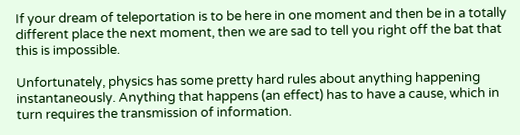If your dream of teleportation is to be here in one moment and then be in a totally different place the next moment, then we are sad to tell you right off the bat that this is impossible.

Unfortunately, physics has some pretty hard rules about anything happening instantaneously. Anything that happens (an effect) has to have a cause, which in turn requires the transmission of information.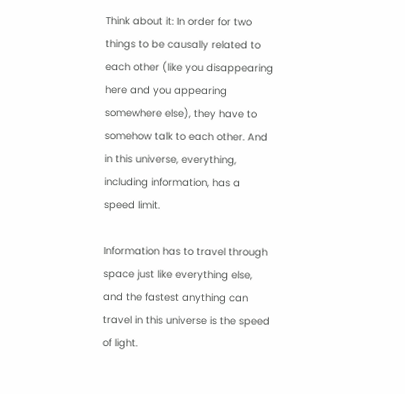Think about it: In order for two things to be causally related to each other (like you disappearing here and you appearing somewhere else), they have to somehow talk to each other. And in this universe, everything, including information, has a speed limit.

Information has to travel through space just like everything else, and the fastest anything can travel in this universe is the speed of light.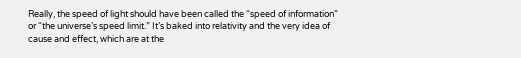Really, the speed of light should have been called the “speed of information” or “the universe’s speed limit.” It’s baked into relativity and the very idea of cause and effect, which are at the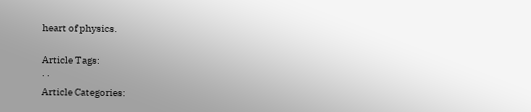heart of physics.

Article Tags:
· ·
Article Categories: